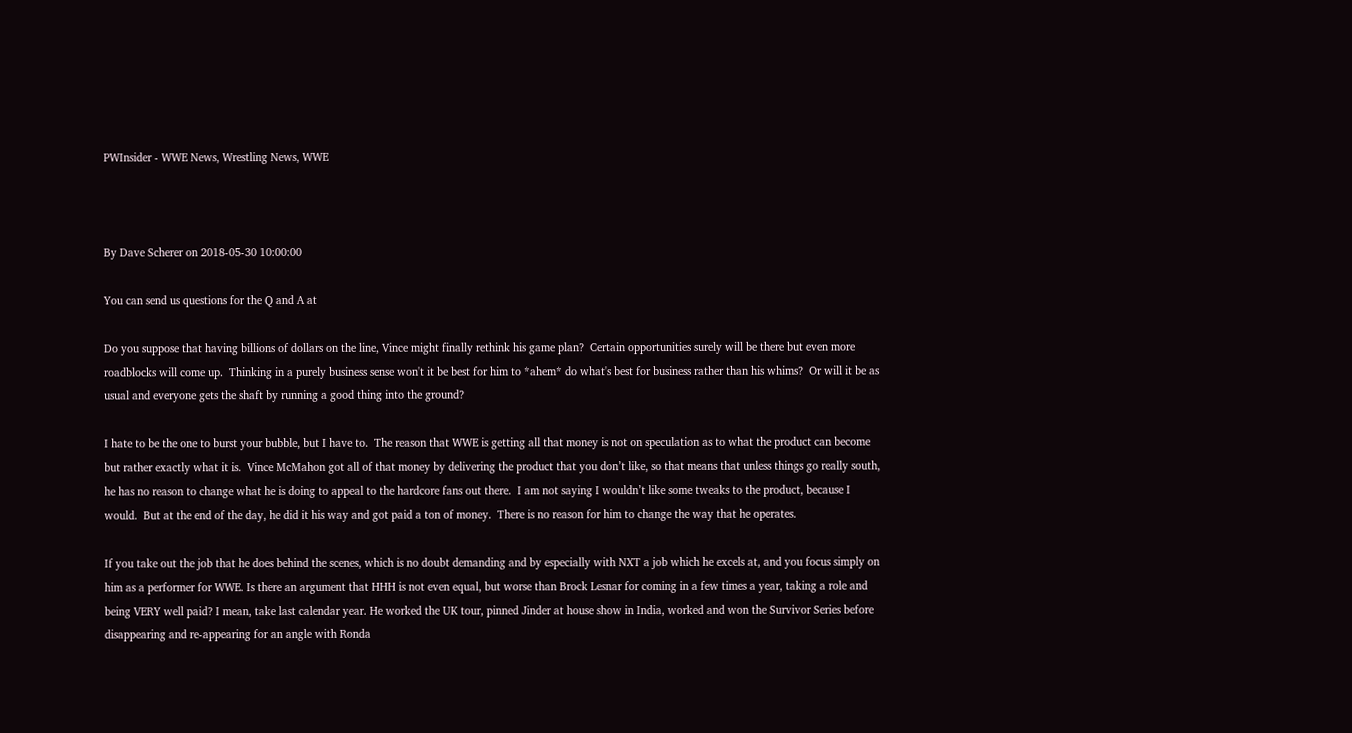PWInsider - WWE News, Wrestling News, WWE



By Dave Scherer on 2018-05-30 10:00:00

You can send us questions for the Q and A at

Do you suppose that having billions of dollars on the line, Vince might finally rethink his game plan?  Certain opportunities surely will be there but even more roadblocks will come up.  Thinking in a purely business sense won't it be best for him to *ahem* do what's best for business rather than his whims?  Or will it be as usual and everyone gets the shaft by running a good thing into the ground?

I hate to be the one to burst your bubble, but I have to.  The reason that WWE is getting all that money is not on speculation as to what the product can become but rather exactly what it is.  Vince McMahon got all of that money by delivering the product that you don’t like, so that means that unless things go really south, he has no reason to change what he is doing to appeal to the hardcore fans out there.  I am not saying I wouldn’t like some tweaks to the product, because I would.  But at the end of the day, he did it his way and got paid a ton of money.  There is no reason for him to change the way that he operates.

If you take out the job that he does behind the scenes, which is no doubt demanding and by especially with NXT a job which he excels at, and you focus simply on him as a performer for WWE. Is there an argument that HHH is not even equal, but worse than Brock Lesnar for coming in a few times a year, taking a role and being VERY well paid? I mean, take last calendar year. He worked the UK tour, pinned Jinder at house show in India, worked and won the Survivor Series before disappearing and re-appearing for an angle with Ronda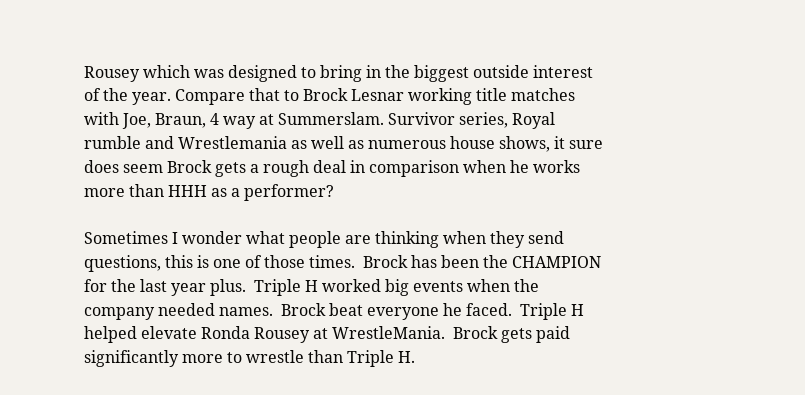Rousey which was designed to bring in the biggest outside interest of the year. Compare that to Brock Lesnar working title matches with Joe, Braun, 4 way at Summerslam. Survivor series, Royal rumble and Wrestlemania as well as numerous house shows, it sure does seem Brock gets a rough deal in comparison when he works more than HHH as a performer?

Sometimes I wonder what people are thinking when they send questions, this is one of those times.  Brock has been the CHAMPION for the last year plus.  Triple H worked big events when the company needed names.  Brock beat everyone he faced.  Triple H helped elevate Ronda Rousey at WrestleMania.  Brock gets paid significantly more to wrestle than Triple H.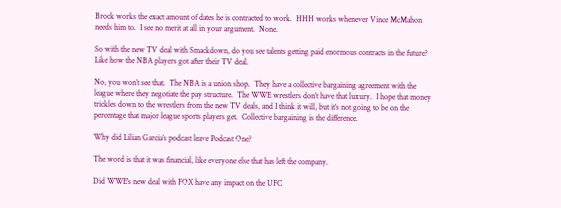Brock works the exact amount of dates he is contracted to work.  HHH works whenever Vince McMahon needs him to.  I see no merit at all in your argument.  None.

So with the new TV deal with Smackdown, do you see talents getting paid enormous contracts in the future? Like how the NBA players got after their TV deal.

No, you won’t see that.  The NBA is a union shop.  They have a collective bargaining agreement with the league where they negotiate the pay structure.  The WWE wrestlers don’t have that luxury.  I hope that money trickles down to the wrestlers from the new TV deals, and I think it will, but it’s not going to be on the percentage that major league sports players get.  Collective bargaining is the difference.

Why did Lilian Garcia’s podcast leave Podcast One?

The word is that it was financial, like everyone else that has left the company.

Did WWE's new deal with FOX have any impact on the UFC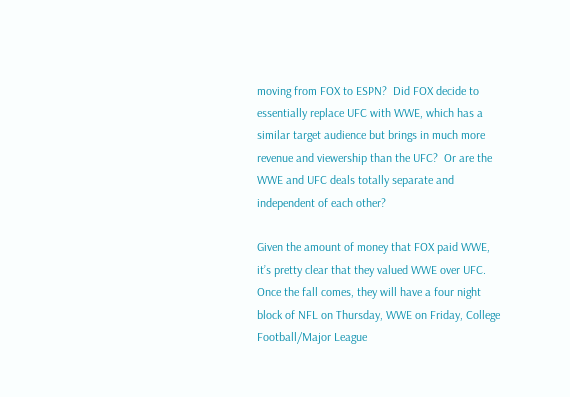moving from FOX to ESPN?  Did FOX decide to essentially replace UFC with WWE, which has a similar target audience but brings in much more revenue and viewership than the UFC?  Or are the WWE and UFC deals totally separate and independent of each other?

Given the amount of money that FOX paid WWE, it’s pretty clear that they valued WWE over UFC.  Once the fall comes, they will have a four night block of NFL on Thursday, WWE on Friday, College Football/Major League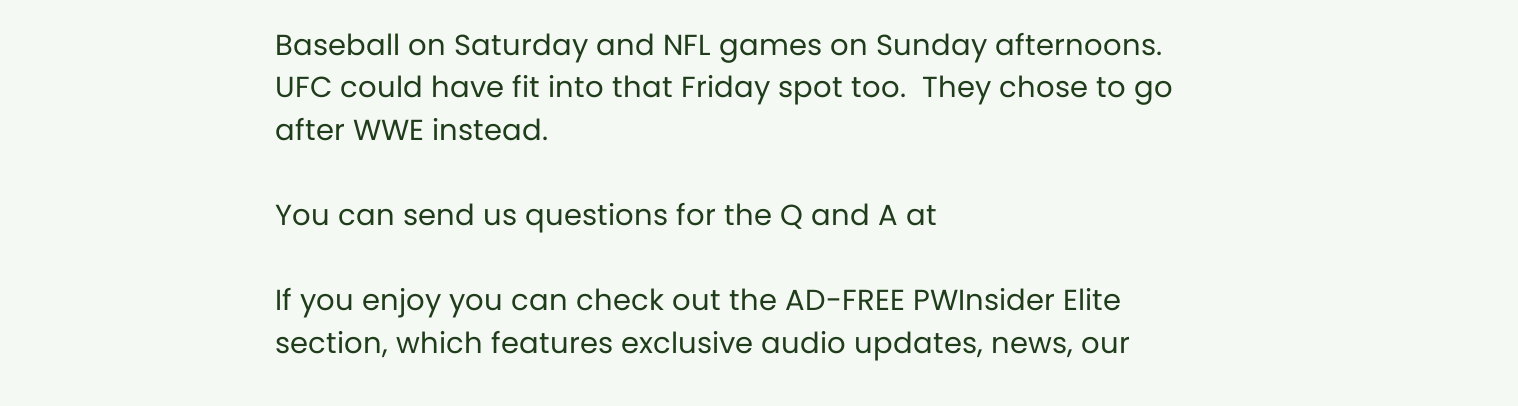Baseball on Saturday and NFL games on Sunday afternoons.  UFC could have fit into that Friday spot too.  They chose to go after WWE instead.

You can send us questions for the Q and A at

If you enjoy you can check out the AD-FREE PWInsider Elite section, which features exclusive audio updates, news, our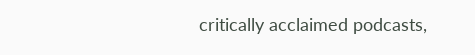critically acclaimed podcasts,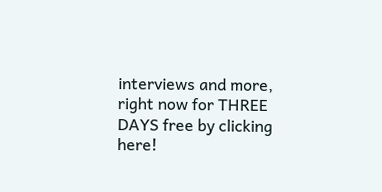interviews and more, right now for THREE DAYS free by clicking here!